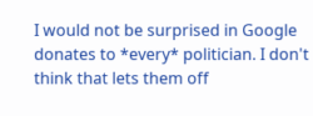I would not be surprised in Google donates to *every* politician. I don't think that lets them off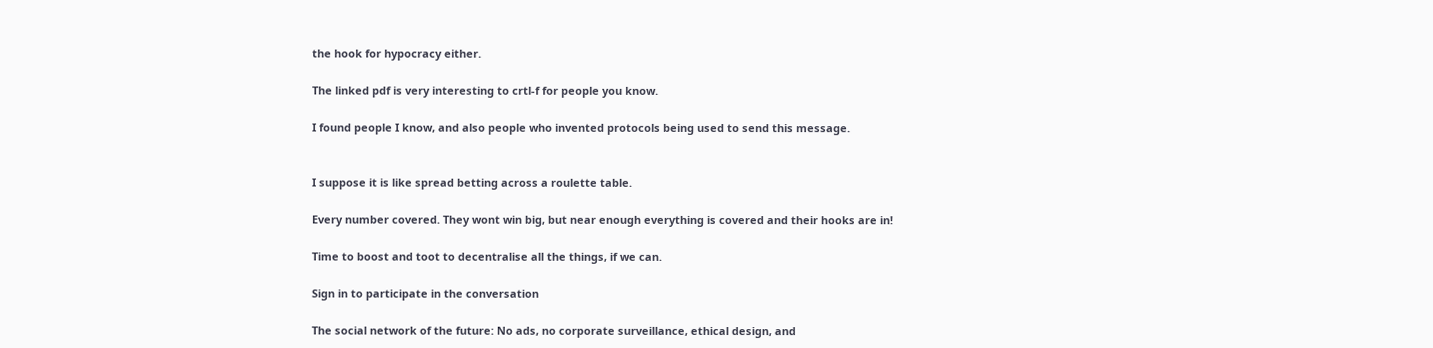the hook for hypocracy either.

The linked pdf is very interesting to crtl-f for people you know.

I found people I know, and also people who invented protocols being used to send this message.


I suppose it is like spread betting across a roulette table.

Every number covered. They wont win big, but near enough everything is covered and their hooks are in!

Time to boost and toot to decentralise all the things, if we can.

Sign in to participate in the conversation

The social network of the future: No ads, no corporate surveillance, ethical design, and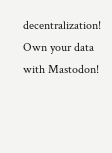decentralization! Own your data with Mastodon!